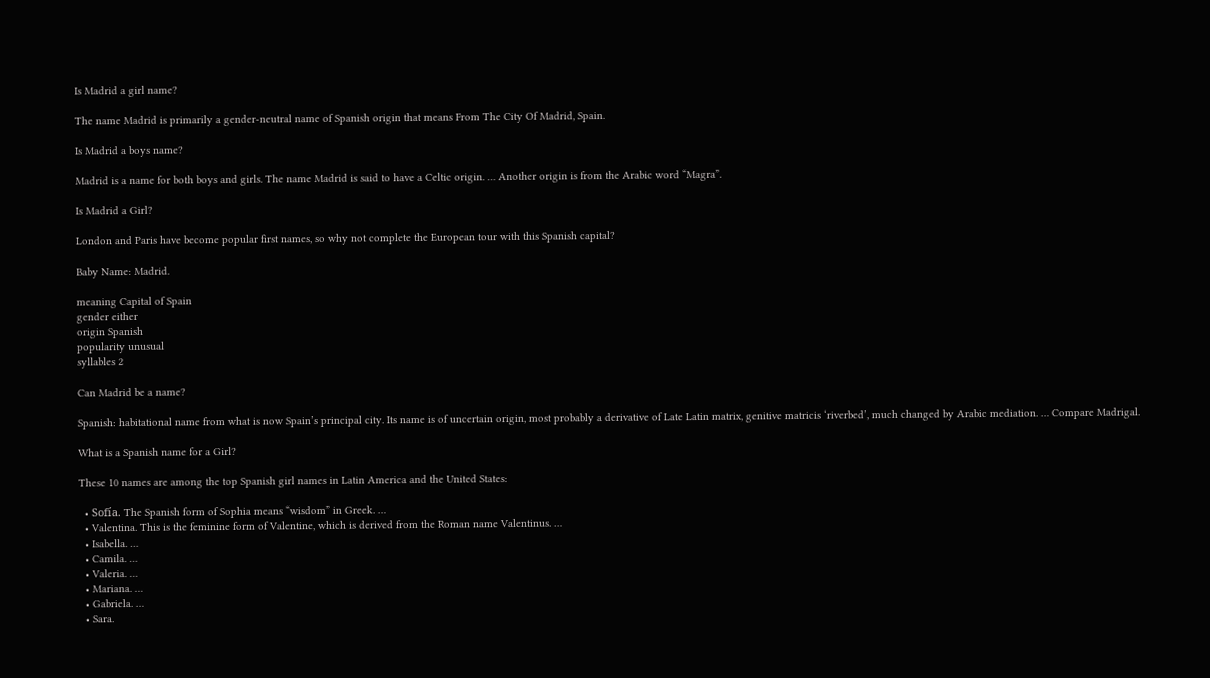Is Madrid a girl name?

The name Madrid is primarily a gender-neutral name of Spanish origin that means From The City Of Madrid, Spain.

Is Madrid a boys name?

Madrid is a name for both boys and girls. The name Madrid is said to have a Celtic origin. … Another origin is from the Arabic word “Magra”.

Is Madrid a Girl?

London and Paris have become popular first names, so why not complete the European tour with this Spanish capital?

Baby Name: Madrid.

meaning Capital of Spain
gender either
origin Spanish
popularity unusual
syllables 2

Can Madrid be a name?

Spanish: habitational name from what is now Spain’s principal city. Its name is of uncertain origin, most probably a derivative of Late Latin matrix, genitive matricis ‘riverbed’, much changed by Arabic mediation. … Compare Madrigal.

What is a Spanish name for a Girl?

These 10 names are among the top Spanish girl names in Latin America and the United States:

  • Sofía. The Spanish form of Sophia means “wisdom” in Greek. …
  • Valentina. This is the feminine form of Valentine, which is derived from the Roman name Valentinus. …
  • Isabella. …
  • Camila. …
  • Valeria. …
  • Mariana. …
  • Gabriela. …
  • Sara.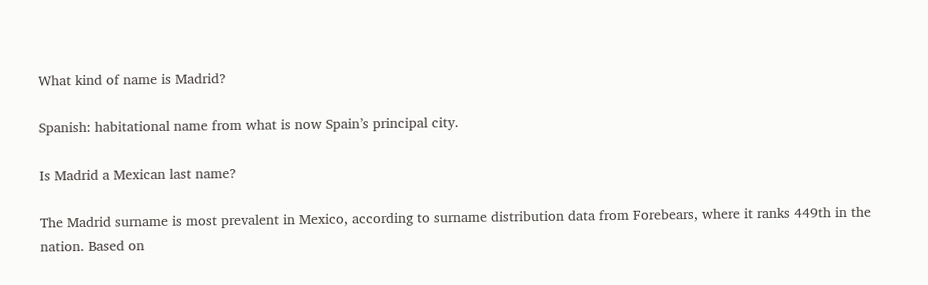What kind of name is Madrid?

Spanish: habitational name from what is now Spain’s principal city.

Is Madrid a Mexican last name?

The Madrid surname is most prevalent in Mexico, according to surname distribution data from Forebears, where it ranks 449th in the nation. Based on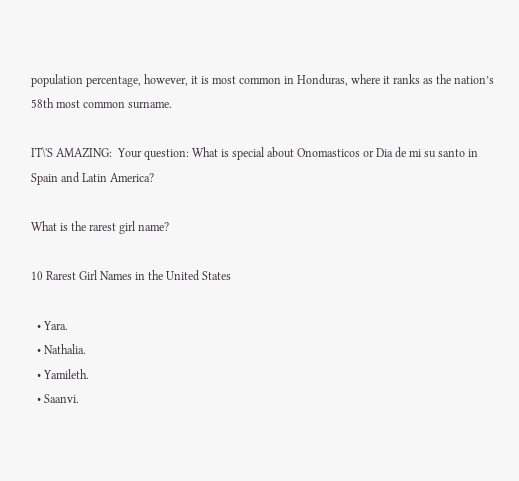population percentage, however, it is most common in Honduras, where it ranks as the nation’s 58th most common surname.

IT\'S AMAZING:  Your question: What is special about Onomasticos or Dia de mi su santo in Spain and Latin America?

What is the rarest girl name?

10 Rarest Girl Names in the United States

  • Yara.
  • Nathalia.
  • Yamileth.
  • Saanvi.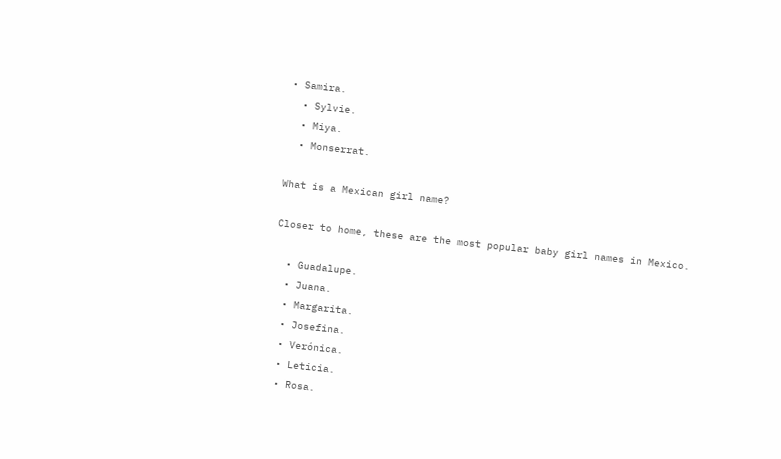• Samira.
  • Sylvie.
  • Miya.
  • Monserrat.

What is a Mexican girl name?

Closer to home, these are the most popular baby girl names in Mexico.

  • Guadalupe.
  • Juana.
  • Margarita.
  • Josefina.
  • Verónica.
  • Leticia.
  • Rosa.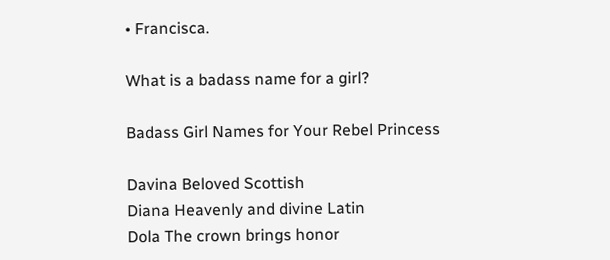• Francisca.

What is a badass name for a girl?

Badass Girl Names for Your Rebel Princess

Davina Beloved Scottish
Diana Heavenly and divine Latin
Dola The crown brings honor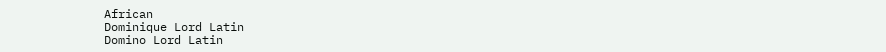African
Dominique Lord Latin
Domino Lord Latin